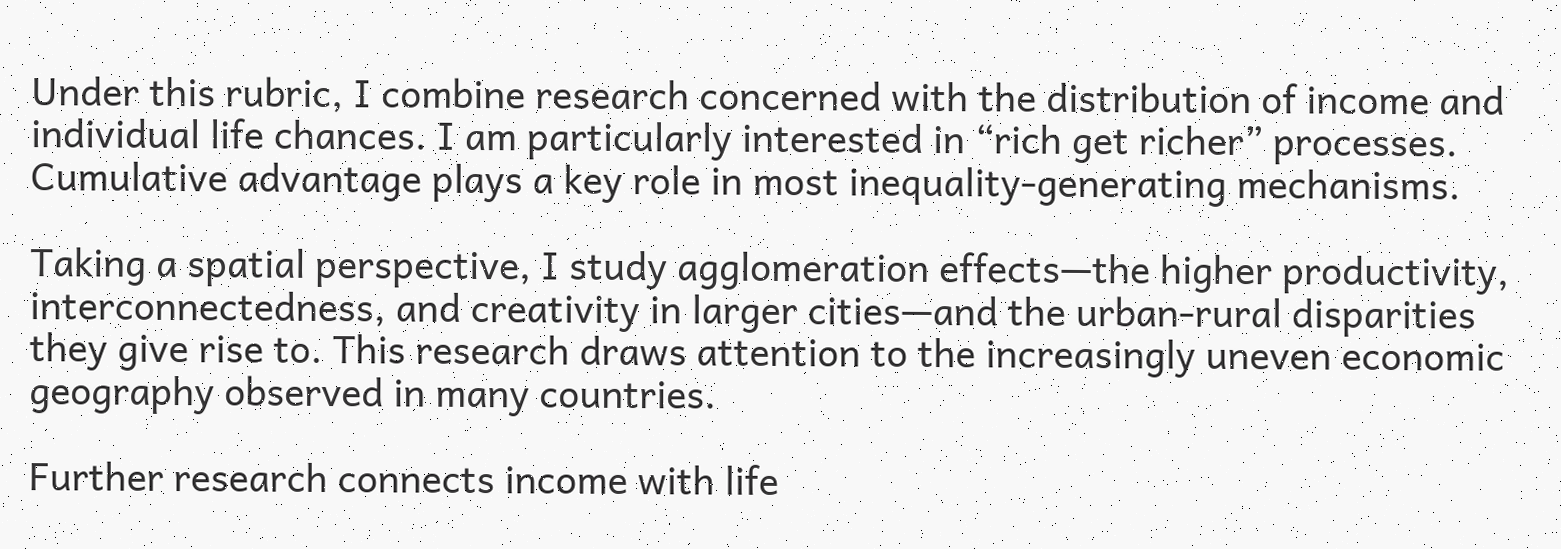Under this rubric, I combine research concerned with the distribution of income and individual life chances. I am particularly interested in “rich get richer” processes. Cumulative advantage plays a key role in most inequality-generating mechanisms.

Taking a spatial perspective, I study agglomeration effects—the higher productivity, interconnectedness, and creativity in larger cities—and the urban-rural disparities they give rise to. This research draws attention to the increasingly uneven economic geography observed in many countries.

Further research connects income with life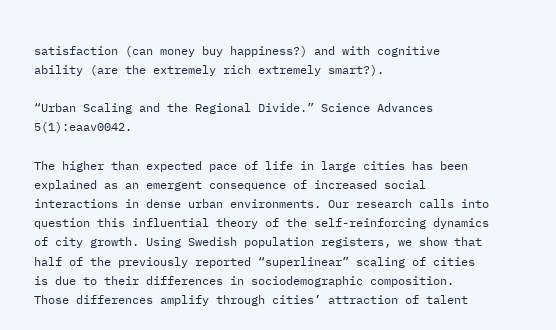satisfaction (can money buy happiness?) and with cognitive ability (are the extremely rich extremely smart?).

“Urban Scaling and the Regional Divide.” Science Advances 5(1):eaav0042.

The higher than expected pace of life in large cities has been explained as an emergent consequence of increased social interactions in dense urban environments. Our research calls into question this influential theory of the self-reinforcing dynamics of city growth. Using Swedish population registers, we show that half of the previously reported “superlinear” scaling of cities is due to their differences in sociodemographic composition. Those differences amplify through cities’ attraction of talent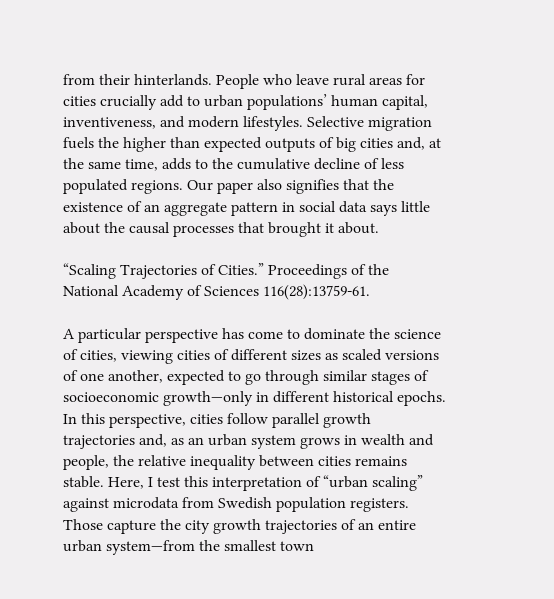from their hinterlands. People who leave rural areas for cities crucially add to urban populations’ human capital, inventiveness, and modern lifestyles. Selective migration fuels the higher than expected outputs of big cities and, at the same time, adds to the cumulative decline of less populated regions. Our paper also signifies that the existence of an aggregate pattern in social data says little about the causal processes that brought it about.

“Scaling Trajectories of Cities.” Proceedings of the National Academy of Sciences 116(28):13759-61.

A particular perspective has come to dominate the science of cities, viewing cities of different sizes as scaled versions of one another, expected to go through similar stages of socioeconomic growth—only in different historical epochs. In this perspective, cities follow parallel growth trajectories and, as an urban system grows in wealth and people, the relative inequality between cities remains stable. Here, I test this interpretation of “urban scaling” against microdata from Swedish population registers. Those capture the city growth trajectories of an entire urban system—from the smallest town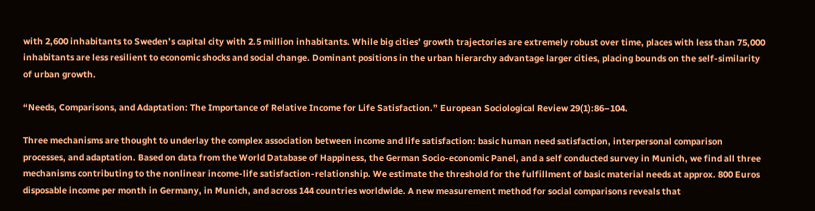with 2,600 inhabitants to Sweden’s capital city with 2.5 million inhabitants. While big cities’ growth trajectories are extremely robust over time, places with less than 75,000 inhabitants are less resilient to economic shocks and social change. Dominant positions in the urban hierarchy advantage larger cities, placing bounds on the self-similarity of urban growth.

“Needs, Comparisons, and Adaptation: The Importance of Relative Income for Life Satisfaction.” European Sociological Review 29(1):86–104.

Three mechanisms are thought to underlay the complex association between income and life satisfaction: basic human need satisfaction, interpersonal comparison processes, and adaptation. Based on data from the World Database of Happiness, the German Socio-economic Panel, and a self conducted survey in Munich, we find all three mechanisms contributing to the nonlinear income-life satisfaction-relationship. We estimate the threshold for the fulfillment of basic material needs at approx. 800 Euros disposable income per month in Germany, in Munich, and across 144 countries worldwide. A new measurement method for social comparisons reveals that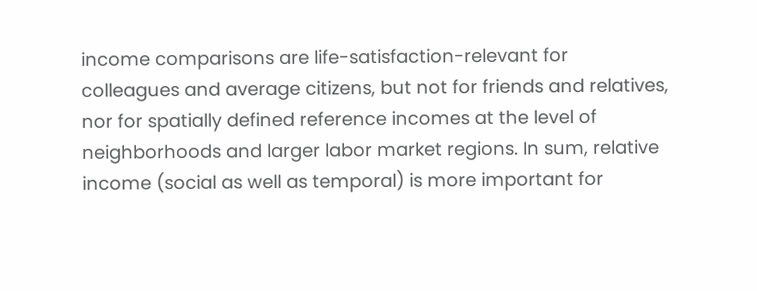income comparisons are life-satisfaction-relevant for colleagues and average citizens, but not for friends and relatives, nor for spatially defined reference incomes at the level of neighborhoods and larger labor market regions. In sum, relative income (social as well as temporal) is more important for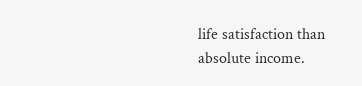life satisfaction than absolute income.